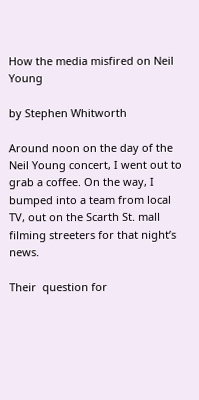How the media misfired on Neil Young

by Stephen Whitworth

Around noon on the day of the Neil Young concert, I went out to grab a coffee. On the way, I bumped into a team from local TV, out on the Scarth St. mall filming streeters for that night’s news.

Their  question for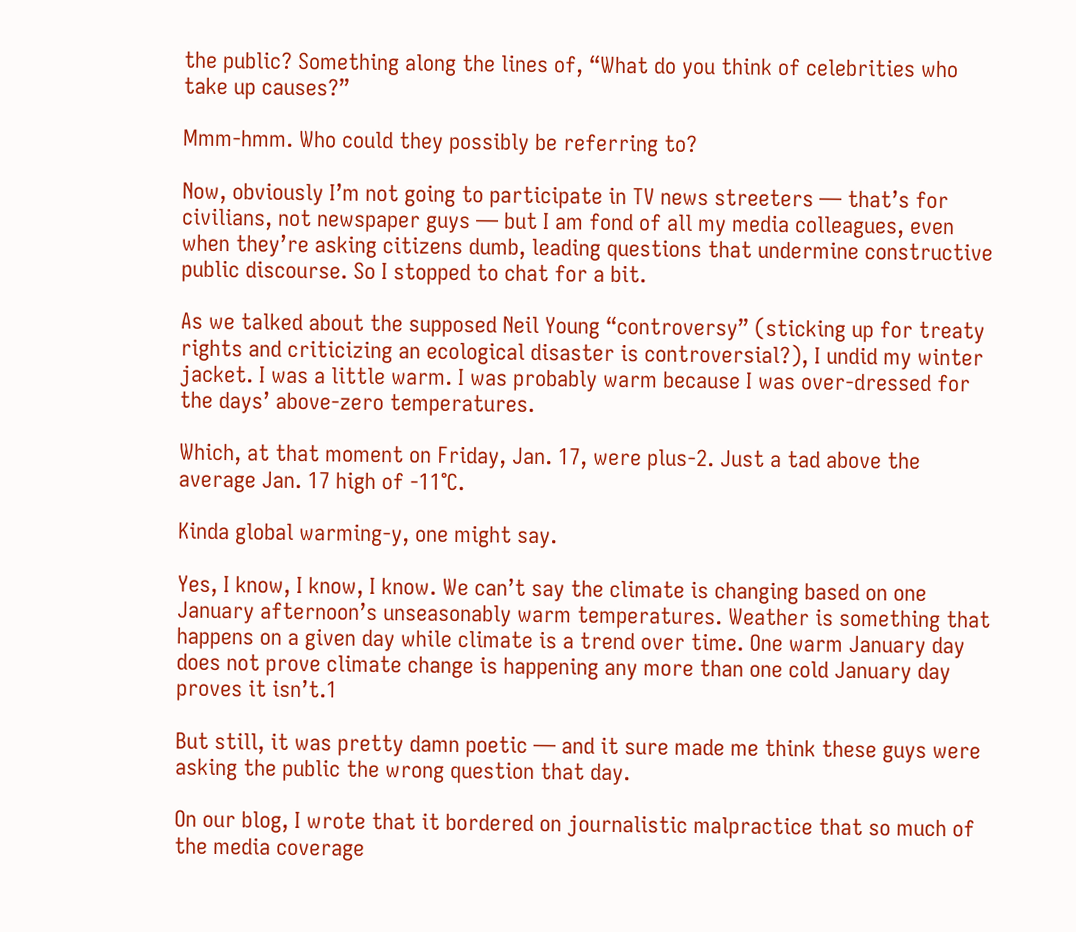the public? Something along the lines of, “What do you think of celebrities who take up causes?”

Mmm-hmm. Who could they possibly be referring to?

Now, obviously I’m not going to participate in TV news streeters — that’s for civilians, not newspaper guys — but I am fond of all my media colleagues, even when they’re asking citizens dumb, leading questions that undermine constructive public discourse. So I stopped to chat for a bit.

As we talked about the supposed Neil Young “controversy” (sticking up for treaty rights and criticizing an ecological disaster is controversial?), I undid my winter jacket. I was a little warm. I was probably warm because I was over-dressed for the days’ above-zero temperatures.

Which, at that moment on Friday, Jan. 17, were plus-2. Just a tad above the average Jan. 17 high of -11°C.

Kinda global warming-y, one might say.

Yes, I know, I know, I know. We can’t say the climate is changing based on one January afternoon’s unseasonably warm temperatures. Weather is something that happens on a given day while climate is a trend over time. One warm January day does not prove climate change is happening any more than one cold January day proves it isn’t.1

But still, it was pretty damn poetic — and it sure made me think these guys were asking the public the wrong question that day.

On our blog, I wrote that it bordered on journalistic malpractice that so much of the media coverage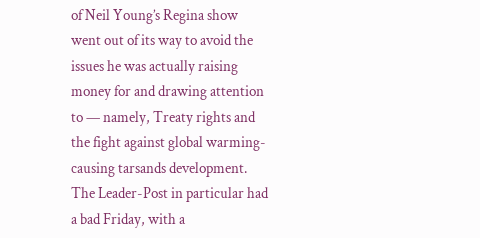of Neil Young’s Regina show went out of its way to avoid the issues he was actually raising money for and drawing attention to — namely, Treaty rights and the fight against global warming-causing tarsands development. The Leader-Post in particular had a bad Friday, with a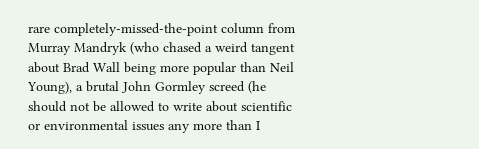rare completely-missed-the-point column from Murray Mandryk (who chased a weird tangent about Brad Wall being more popular than Neil Young), a brutal John Gormley screed (he should not be allowed to write about scientific or environmental issues any more than I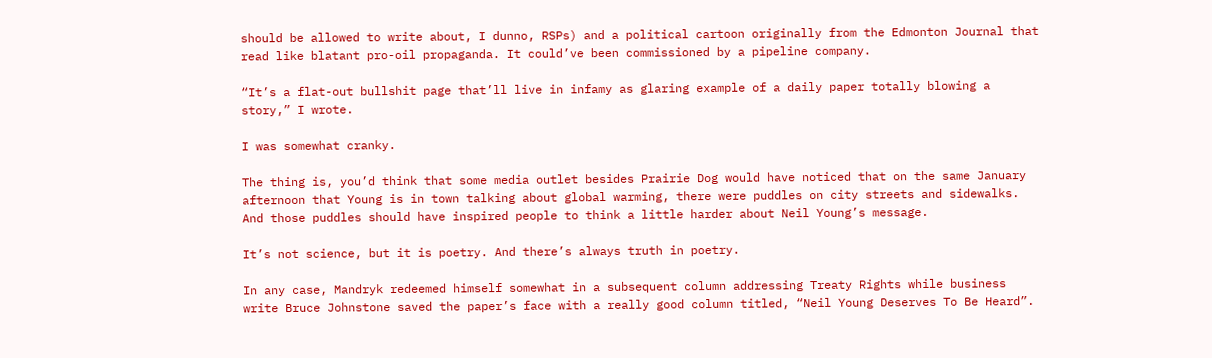should be allowed to write about, I dunno, RSPs) and a political cartoon originally from the Edmonton Journal that read like blatant pro-oil propaganda. It could’ve been commissioned by a pipeline company.

“It’s a flat-out bullshit page that’ll live in infamy as glaring example of a daily paper totally blowing a story,” I wrote.

I was somewhat cranky.

The thing is, you’d think that some media outlet besides Prairie Dog would have noticed that on the same January afternoon that Young is in town talking about global warming, there were puddles on city streets and sidewalks. And those puddles should have inspired people to think a little harder about Neil Young’s message.

It’s not science, but it is poetry. And there’s always truth in poetry.

In any case, Mandryk redeemed himself somewhat in a subsequent column addressing Treaty Rights while business write Bruce Johnstone saved the paper’s face with a really good column titled, “Neil Young Deserves To Be Heard”.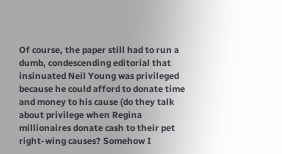Of course, the paper still had to run a dumb, condescending editorial that insinuated Neil Young was privileged because he could afford to donate time and money to his cause (do they talk about privilege when Regina millionaires donate cash to their pet right-wing causes? Somehow I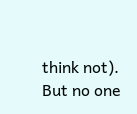think not). But no one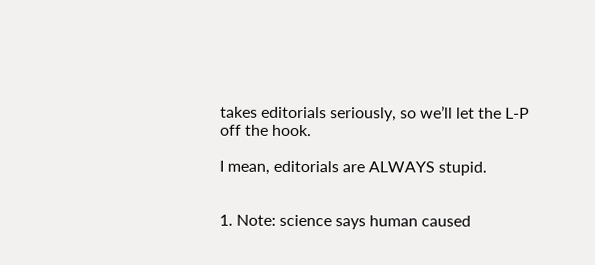takes editorials seriously, so we’ll let the L-P off the hook.

I mean, editorials are ALWAYS stupid.


1. Note: science says human caused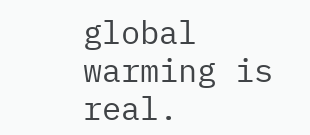global warming is real.